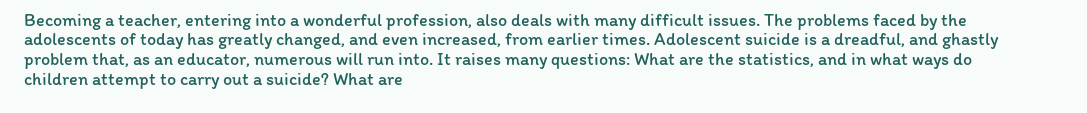Becoming a teacher, entering into a wonderful profession, also deals with many difficult issues. The problems faced by the adolescents of today has greatly changed, and even increased, from earlier times. Adolescent suicide is a dreadful, and ghastly problem that, as an educator, numerous will run into. It raises many questions: What are the statistics, and in what ways do children attempt to carry out a suicide? What are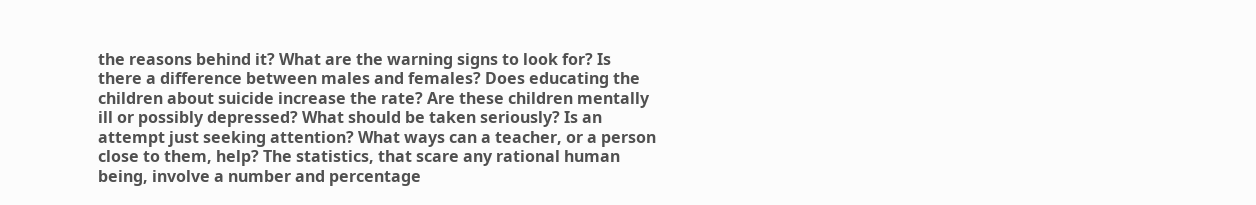the reasons behind it? What are the warning signs to look for? Is there a difference between males and females? Does educating the children about suicide increase the rate? Are these children mentally ill or possibly depressed? What should be taken seriously? Is an attempt just seeking attention? What ways can a teacher, or a person close to them, help? The statistics, that scare any rational human being, involve a number and percentage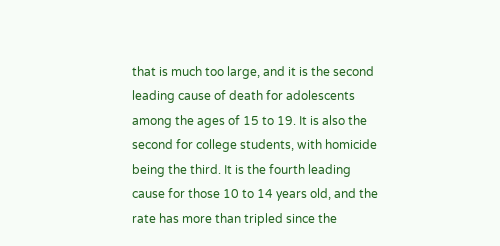that is much too large, and it is the second leading cause of death for adolescents among the ages of 15 to 19. It is also the second for college students, with homicide being the third. It is the fourth leading cause for those 10 to 14 years old, and the rate has more than tripled since the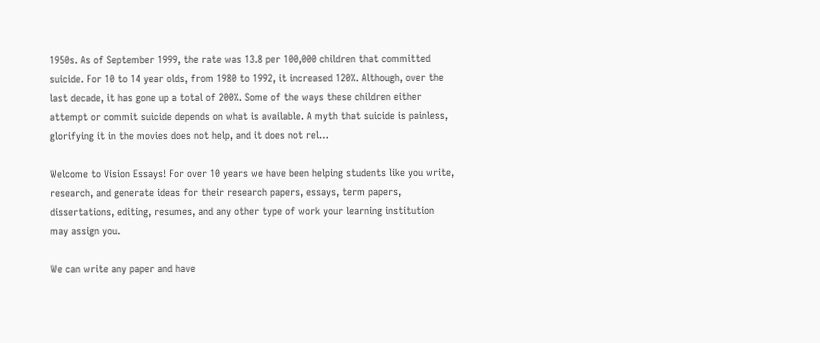1950s. As of September 1999, the rate was 13.8 per 100,000 children that committed suicide. For 10 to 14 year olds, from 1980 to 1992, it increased 120%. Although, over the last decade, it has gone up a total of 200%. Some of the ways these children either attempt or commit suicide depends on what is available. A myth that suicide is painless, glorifying it in the movies does not help, and it does not rel…

Welcome to Vision Essays! For over 10 years we have been helping students like you write, research, and generate ideas for their research papers, essays, term papers, dissertations, editing, resumes, and any other type of work your learning institution may assign you.

We can write any paper and have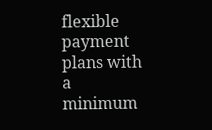flexible payment plans with a minimum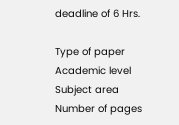deadline of 6 Hrs.

Type of paper Academic level Subject area
Number of pages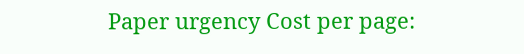Paper urgency Cost per page: